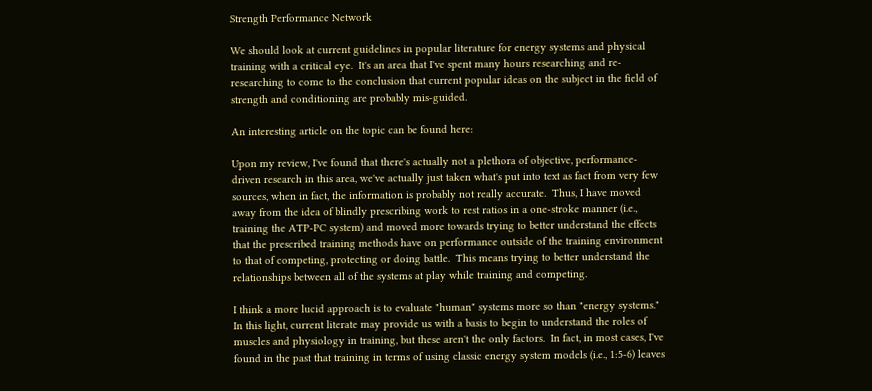Strength Performance Network

We should look at current guidelines in popular literature for energy systems and physical training with a critical eye.  It's an area that I've spent many hours researching and re-researching to come to the conclusion that current popular ideas on the subject in the field of strength and conditioning are probably mis-guided.

An interesting article on the topic can be found here:

Upon my review, I've found that there's actually not a plethora of objective, performance-driven research in this area, we've actually just taken what's put into text as fact from very few sources, when in fact, the information is probably not really accurate.  Thus, I have moved away from the idea of blindly prescribing work to rest ratios in a one-stroke manner (i.e., training the ATP-PC system) and moved more towards trying to better understand the effects that the prescribed training methods have on performance outside of the training environment to that of competing, protecting or doing battle.  This means trying to better understand the relationships between all of the systems at play while training and competing.

I think a more lucid approach is to evaluate "human" systems more so than "energy systems."  In this light, current literate may provide us with a basis to begin to understand the roles of muscles and physiology in training, but these aren't the only factors.  In fact, in most cases, I've found in the past that training in terms of using classic energy system models (i.e., 1:5-6) leaves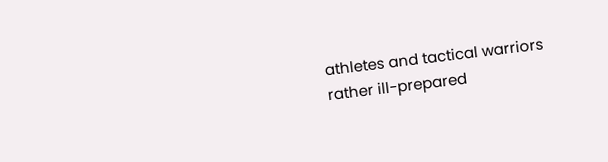athletes and tactical warriors rather ill-prepared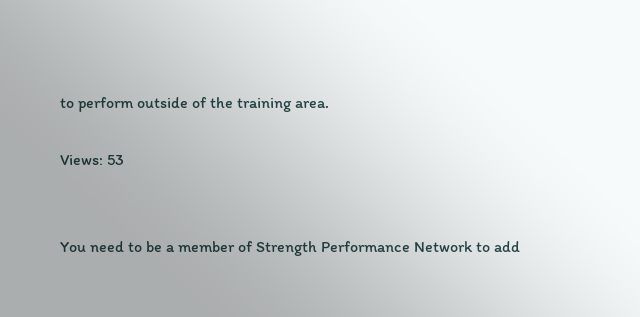to perform outside of the training area.

Views: 53


You need to be a member of Strength Performance Network to add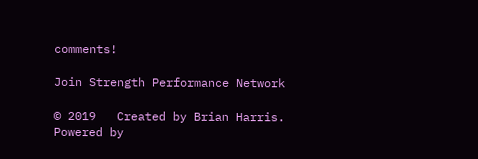comments!

Join Strength Performance Network

© 2019   Created by Brian Harris.   Powered by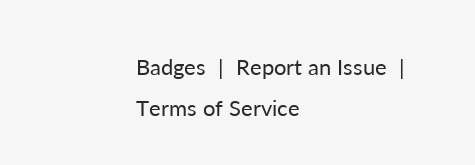Badges  |  Report an Issue  |  Terms of Service